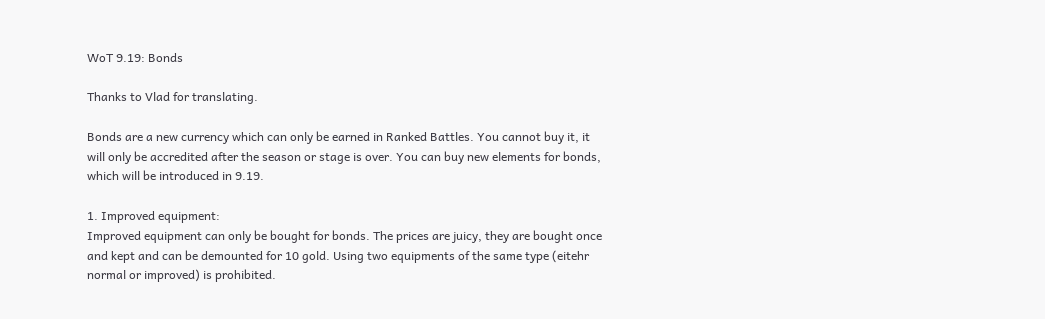WoT 9.19: Bonds

Thanks to Vlad for translating.

Bonds are a new currency which can only be earned in Ranked Battles. You cannot buy it, it will only be accredited after the season or stage is over. You can buy new elements for bonds, which will be introduced in 9.19.

1. Improved equipment:
Improved equipment can only be bought for bonds. The prices are juicy, they are bought once and kept and can be demounted for 10 gold. Using two equipments of the same type (eitehr normal or improved) is prohibited.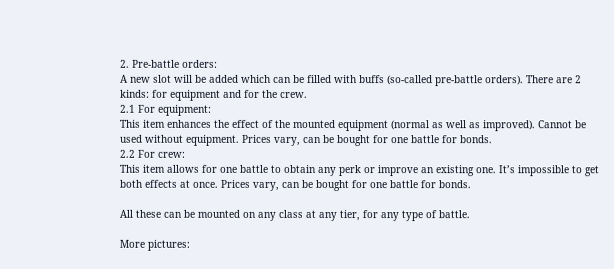2. Pre-battle orders:
A new slot will be added which can be filled with buffs (so-called pre-battle orders). There are 2 kinds: for equipment and for the crew.
2.1 For equipment:
This item enhances the effect of the mounted equipment (normal as well as improved). Cannot be used without equipment. Prices vary, can be bought for one battle for bonds.
2.2 For crew:
This item allows for one battle to obtain any perk or improve an existing one. It’s impossible to get both effects at once. Prices vary, can be bought for one battle for bonds.

All these can be mounted on any class at any tier, for any type of battle.

More pictures: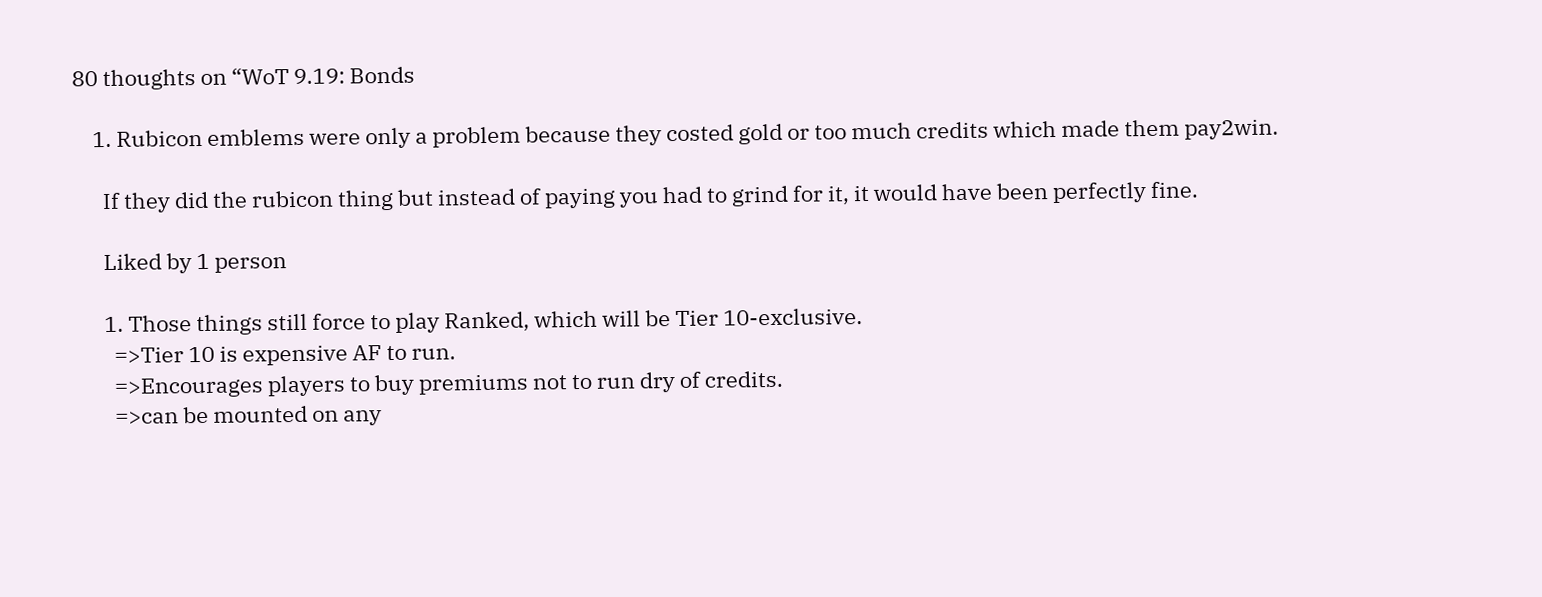80 thoughts on “WoT 9.19: Bonds

    1. Rubicon emblems were only a problem because they costed gold or too much credits which made them pay2win.

      If they did the rubicon thing but instead of paying you had to grind for it, it would have been perfectly fine.

      Liked by 1 person

      1. Those things still force to play Ranked, which will be Tier 10-exclusive.
        =>Tier 10 is expensive AF to run.
        =>Encourages players to buy premiums not to run dry of credits.
        =>can be mounted on any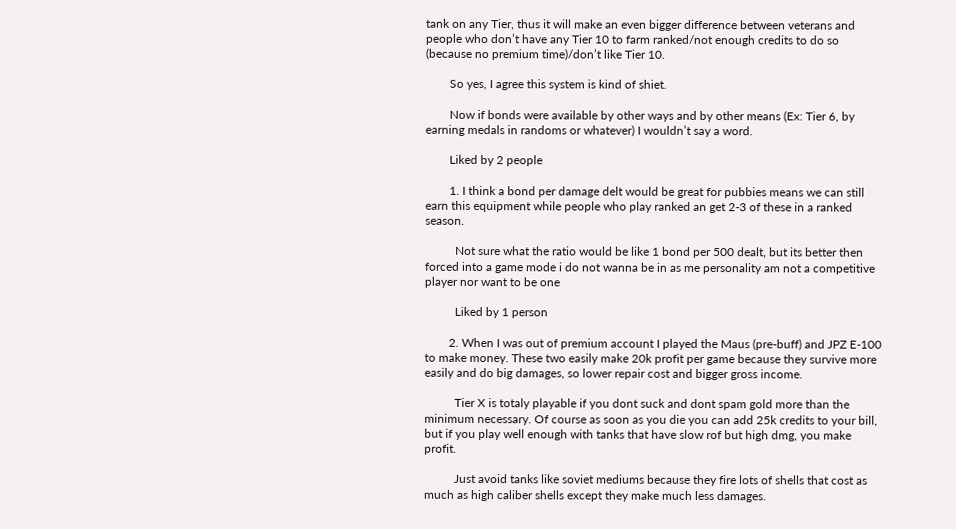tank on any Tier, thus it will make an even bigger difference between veterans and people who don’t have any Tier 10 to farm ranked/not enough credits to do so (because no premium time)/don’t like Tier 10.

        So yes, I agree this system is kind of shiet.

        Now if bonds were available by other ways and by other means (Ex: Tier 6, by earning medals in randoms or whatever) I wouldn’t say a word.

        Liked by 2 people

        1. I think a bond per damage delt would be great for pubbies means we can still earn this equipment while people who play ranked an get 2-3 of these in a ranked season.

          Not sure what the ratio would be like 1 bond per 500 dealt, but its better then forced into a game mode i do not wanna be in as me personality am not a competitive player nor want to be one

          Liked by 1 person

        2. When I was out of premium account I played the Maus (pre-buff) and JPZ E-100 to make money. These two easily make 20k profit per game because they survive more easily and do big damages, so lower repair cost and bigger gross income.

          Tier X is totaly playable if you dont suck and dont spam gold more than the minimum necessary. Of course as soon as you die you can add 25k credits to your bill, but if you play well enough with tanks that have slow rof but high dmg, you make profit.

          Just avoid tanks like soviet mediums because they fire lots of shells that cost as much as high caliber shells except they make much less damages.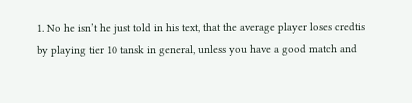1. No he isn’t he just told in his text, that the average player loses credtis by playing tier 10 tansk in general, unless you have a good match and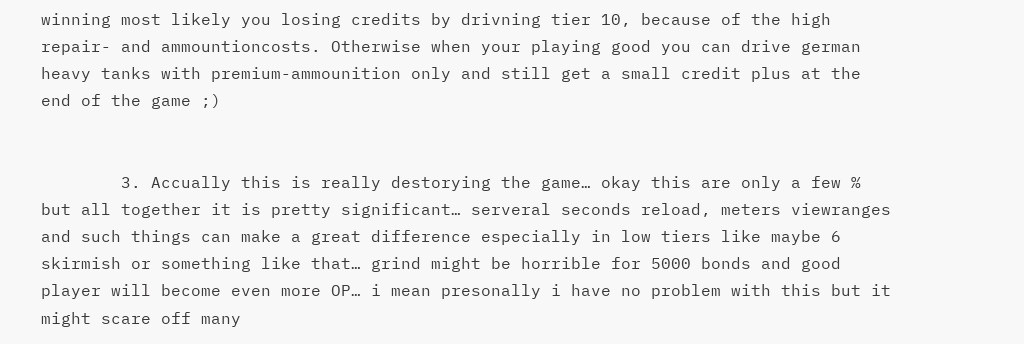winning most likely you losing credits by drivning tier 10, because of the high repair- and ammountioncosts. Otherwise when your playing good you can drive german heavy tanks with premium-ammounition only and still get a small credit plus at the end of the game ;)


        3. Accually this is really destorying the game… okay this are only a few % but all together it is pretty significant… serveral seconds reload, meters viewranges and such things can make a great difference especially in low tiers like maybe 6 skirmish or something like that… grind might be horrible for 5000 bonds and good player will become even more OP… i mean presonally i have no problem with this but it might scare off many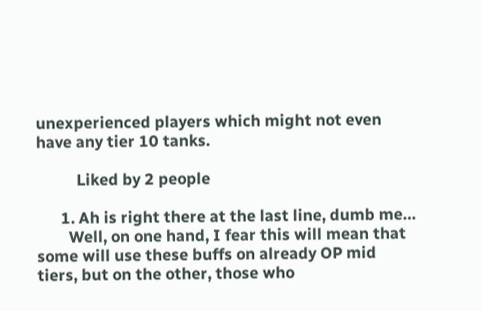unexperienced players which might not even have any tier 10 tanks.

          Liked by 2 people

      1. Ah is right there at the last line, dumb me…
        Well, on one hand, I fear this will mean that some will use these buffs on already OP mid tiers, but on the other, those who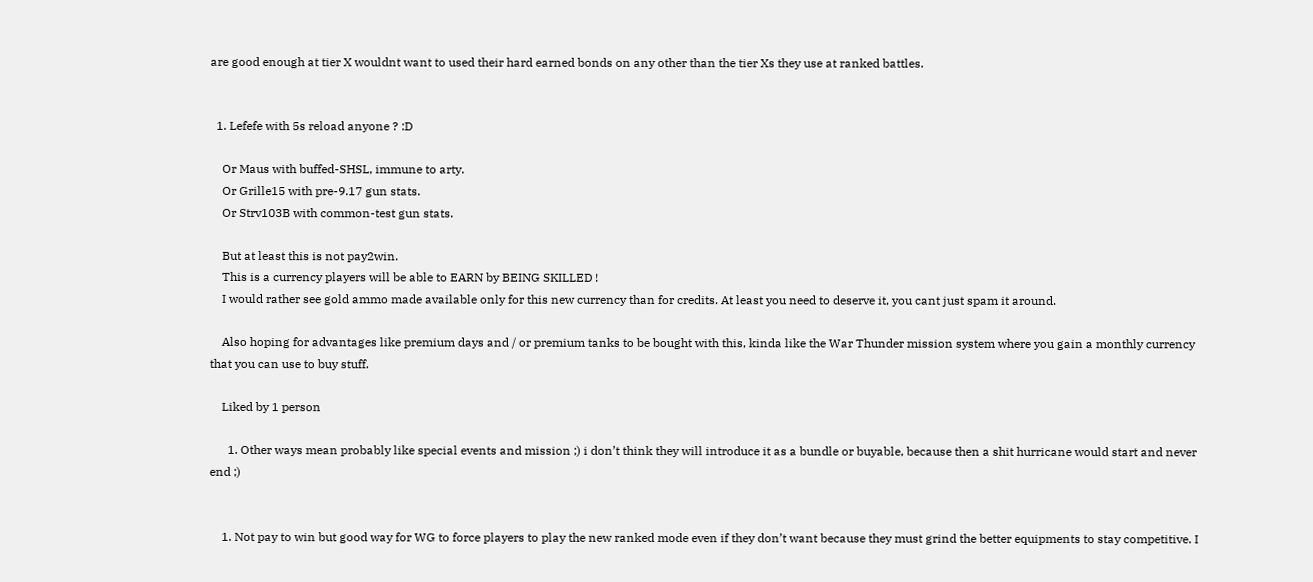are good enough at tier X wouldnt want to used their hard earned bonds on any other than the tier Xs they use at ranked battles.


  1. Lefefe with 5s reload anyone ? :D

    Or Maus with buffed-SHSL, immune to arty.
    Or Grille15 with pre-9.17 gun stats.
    Or Strv103B with common-test gun stats.

    But at least this is not pay2win.
    This is a currency players will be able to EARN by BEING SKILLED !
    I would rather see gold ammo made available only for this new currency than for credits. At least you need to deserve it, you cant just spam it around.

    Also hoping for advantages like premium days and / or premium tanks to be bought with this, kinda like the War Thunder mission system where you gain a monthly currency that you can use to buy stuff.

    Liked by 1 person

      1. Other ways mean probably like special events and mission ;) i don’t think they will introduce it as a bundle or buyable, because then a shit hurricane would start and never end ;)


    1. Not pay to win but good way for WG to force players to play the new ranked mode even if they don’t want because they must grind the better equipments to stay competitive. I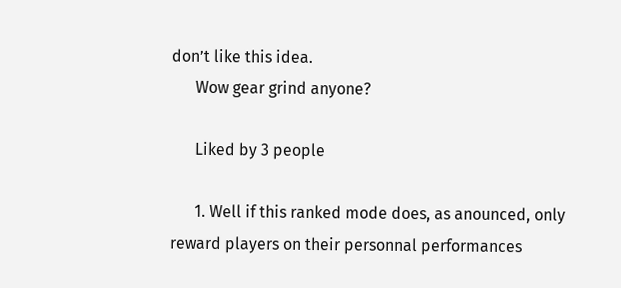don’t like this idea.
      Wow gear grind anyone?

      Liked by 3 people

      1. Well if this ranked mode does, as anounced, only reward players on their personnal performances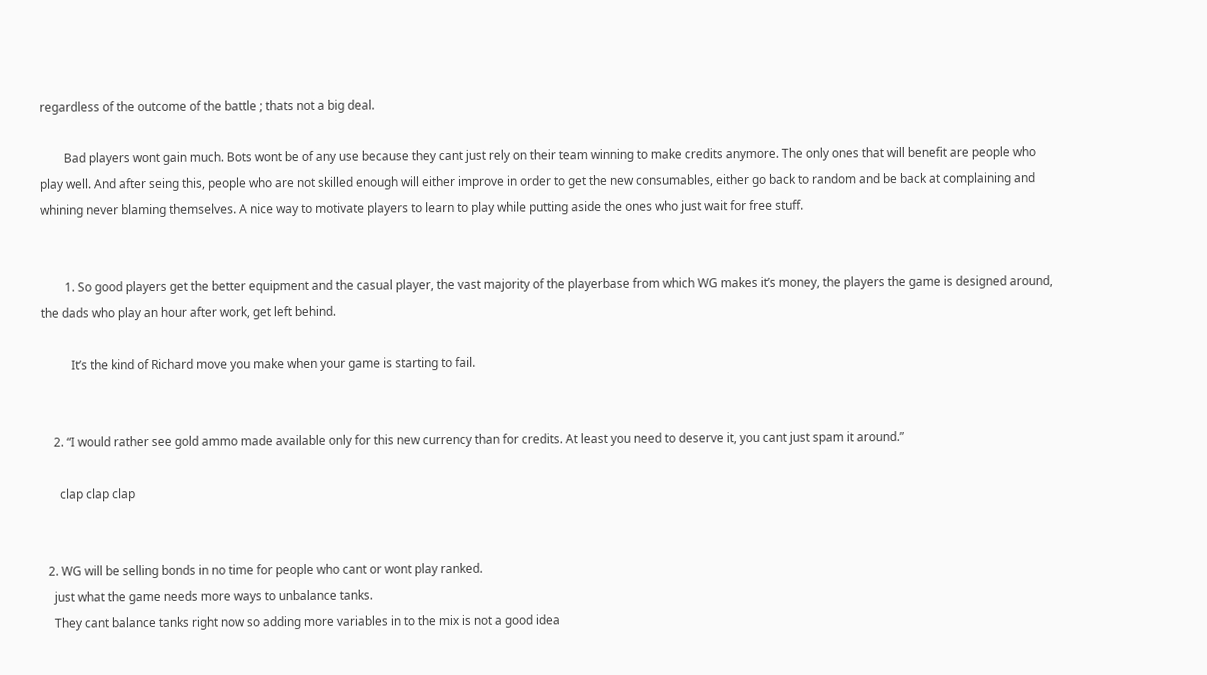regardless of the outcome of the battle ; thats not a big deal.

        Bad players wont gain much. Bots wont be of any use because they cant just rely on their team winning to make credits anymore. The only ones that will benefit are people who play well. And after seing this, people who are not skilled enough will either improve in order to get the new consumables, either go back to random and be back at complaining and whining never blaming themselves. A nice way to motivate players to learn to play while putting aside the ones who just wait for free stuff.


        1. So good players get the better equipment and the casual player, the vast majority of the playerbase from which WG makes it’s money, the players the game is designed around, the dads who play an hour after work, get left behind.

          It’s the kind of Richard move you make when your game is starting to fail.


    2. “I would rather see gold ammo made available only for this new currency than for credits. At least you need to deserve it, you cant just spam it around.”

      clap clap clap


  2. WG will be selling bonds in no time for people who cant or wont play ranked.
    just what the game needs more ways to unbalance tanks.
    They cant balance tanks right now so adding more variables in to the mix is not a good idea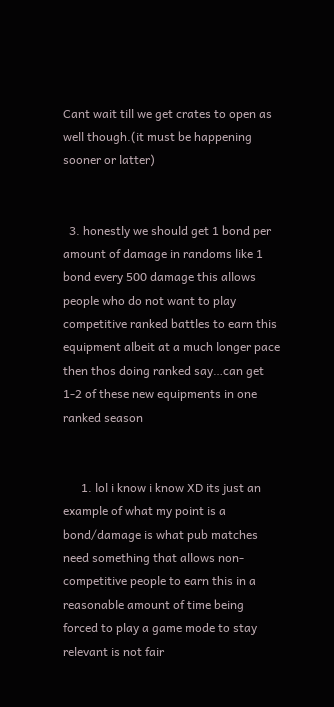Cant wait till we get crates to open as well though.(it must be happening sooner or latter)


  3. honestly we should get 1 bond per amount of damage in randoms like 1 bond every 500 damage this allows people who do not want to play competitive ranked battles to earn this equipment albeit at a much longer pace then thos doing ranked say…can get 1-2 of these new equipments in one ranked season


      1. lol i know i know XD its just an example of what my point is a bond/damage is what pub matches need something that allows non-competitive people to earn this in a reasonable amount of time being forced to play a game mode to stay relevant is not fair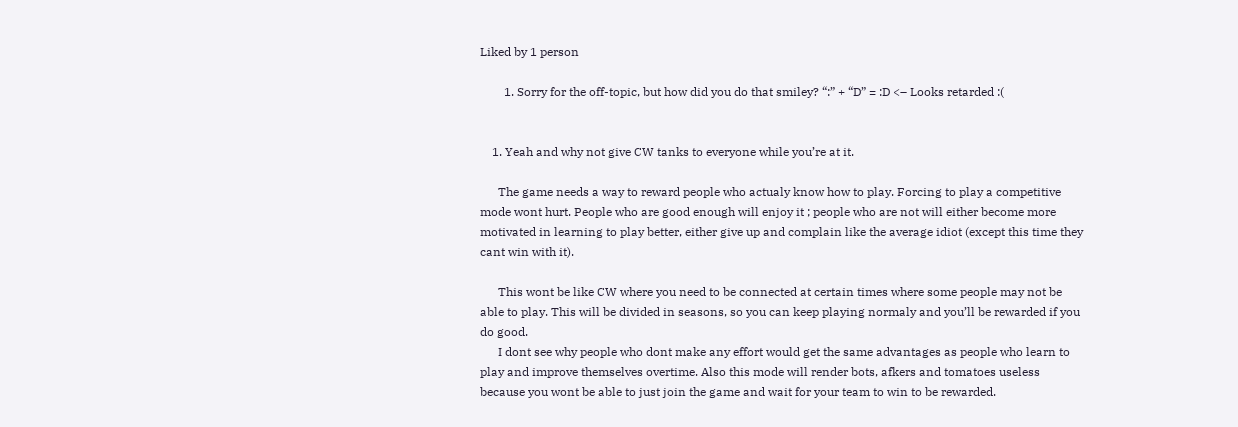Liked by 1 person

        1. Sorry for the off-topic, but how did you do that smiley? “:” + “D” = :D <– Looks retarded :(


    1. Yeah and why not give CW tanks to everyone while you’re at it.

      The game needs a way to reward people who actualy know how to play. Forcing to play a competitive mode wont hurt. People who are good enough will enjoy it ; people who are not will either become more motivated in learning to play better, either give up and complain like the average idiot (except this time they cant win with it).

      This wont be like CW where you need to be connected at certain times where some people may not be able to play. This will be divided in seasons, so you can keep playing normaly and you’ll be rewarded if you do good.
      I dont see why people who dont make any effort would get the same advantages as people who learn to play and improve themselves overtime. Also this mode will render bots, afkers and tomatoes useless because you wont be able to just join the game and wait for your team to win to be rewarded.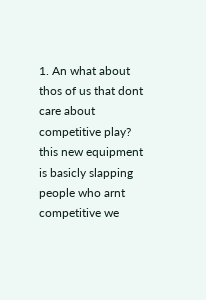1. An what about thos of us that dont care about competitive play? this new equipment is basicly slapping people who arnt competitive we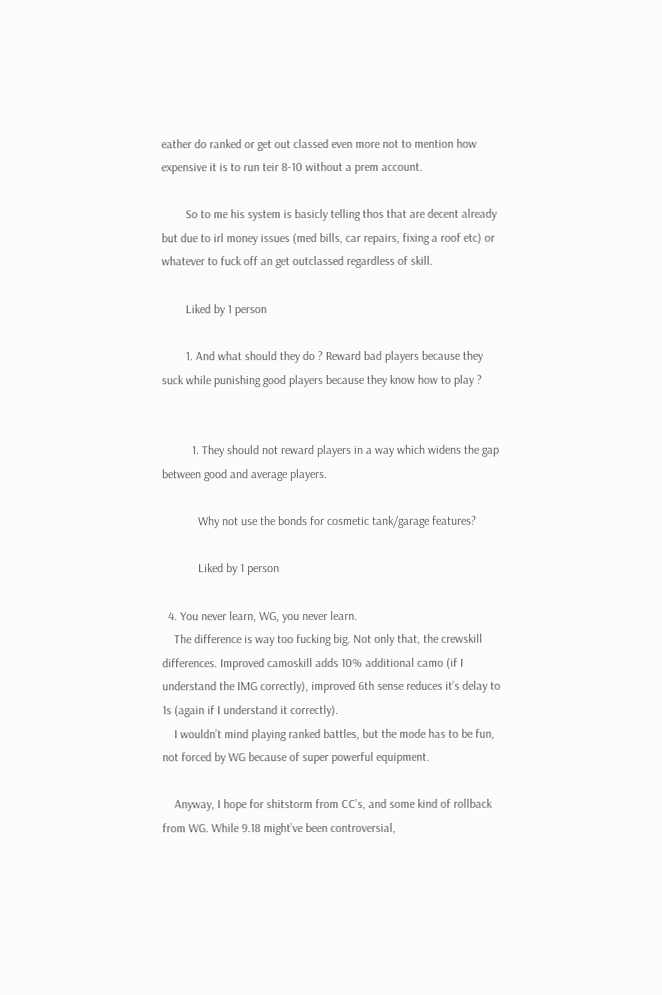eather do ranked or get out classed even more not to mention how expensive it is to run teir 8-10 without a prem account.

        So to me his system is basicly telling thos that are decent already but due to irl money issues (med bills, car repairs, fixing a roof etc) or whatever to fuck off an get outclassed regardless of skill.

        Liked by 1 person

        1. And what should they do ? Reward bad players because they suck while punishing good players because they know how to play ?


          1. They should not reward players in a way which widens the gap between good and average players.

            Why not use the bonds for cosmetic tank/garage features?

            Liked by 1 person

  4. You never learn, WG, you never learn.
    The difference is way too fucking big. Not only that, the crewskill differences. Improved camoskill adds 10% additional camo (if I understand the IMG correctly), improved 6th sense reduces it’s delay to 1s (again if I understand it correctly).
    I wouldn’t mind playing ranked battles, but the mode has to be fun, not forced by WG because of super powerful equipment.

    Anyway, I hope for shitstorm from CC’s, and some kind of rollback from WG. While 9.18 might’ve been controversial,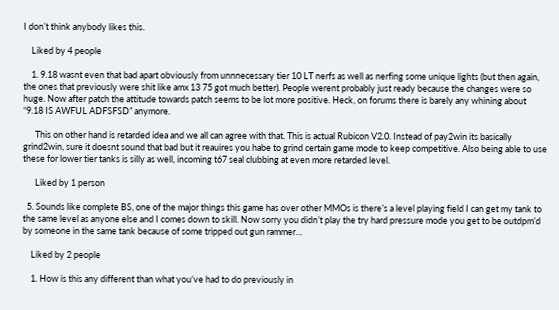I don’t think anybody likes this.

    Liked by 4 people

    1. 9.18 wasnt even that bad apart obviously from unnnecessary tier 10 LT nerfs as well as nerfing some unique lights (but then again, the ones that previously were shit like amx 13 75 got much better). People werent probably just ready because the changes were so huge. Now after patch the attitude towards patch seems to be lot more positive. Heck, on forums there is barely any whining about “9.18 IS AWFUL ADFSFSD” anymore.

      This on other hand is retarded idea and we all can agree with that. This is actual Rubicon V2.0. Instead of pay2win its basically grind2win, sure it doesnt sound that bad but it reauires you habe to grind certain game mode to keep competitive. Also being able to use these for lower tier tanks is silly as well, incoming t67 seal clubbing at even more retarded level.

      Liked by 1 person

  5. Sounds like complete BS, one of the major things this game has over other MMOs is there’s a level playing field I can get my tank to the same level as anyone else and I comes down to skill. Now sorry you didn’t play the try hard pressure mode you get to be outdpm’d by someone in the same tank because of some tripped out gun rammer…

    Liked by 2 people

    1. How is this any different than what you’ve had to do previously in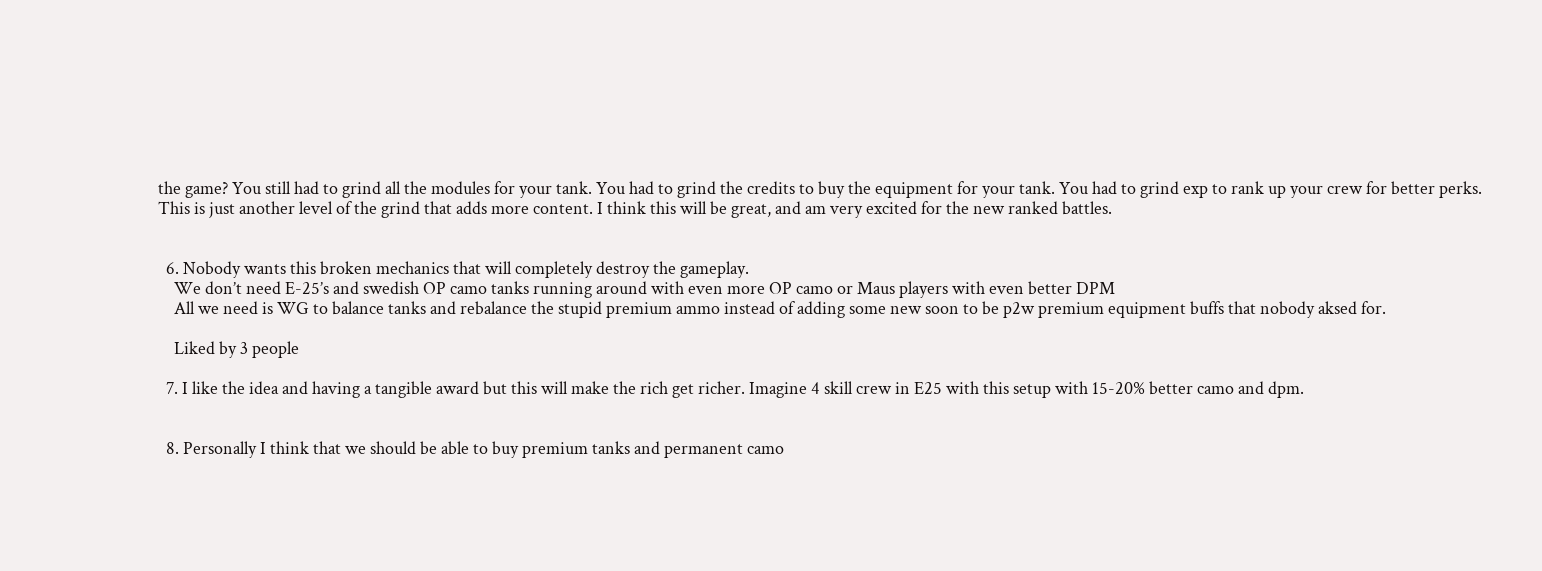the game? You still had to grind all the modules for your tank. You had to grind the credits to buy the equipment for your tank. You had to grind exp to rank up your crew for better perks. This is just another level of the grind that adds more content. I think this will be great, and am very excited for the new ranked battles.


  6. Nobody wants this broken mechanics that will completely destroy the gameplay.
    We don’t need E-25’s and swedish OP camo tanks running around with even more OP camo or Maus players with even better DPM
    All we need is WG to balance tanks and rebalance the stupid premium ammo instead of adding some new soon to be p2w premium equipment buffs that nobody aksed for.

    Liked by 3 people

  7. I like the idea and having a tangible award but this will make the rich get richer. Imagine 4 skill crew in E25 with this setup with 15-20% better camo and dpm.


  8. Personally I think that we should be able to buy premium tanks and permanent camo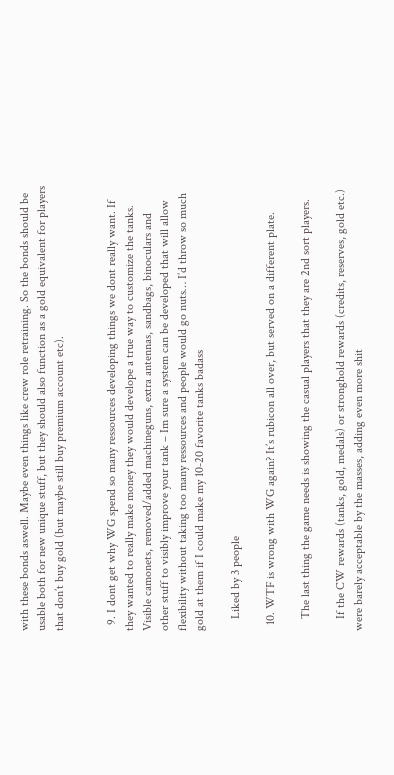with these bonds aswell. Maybe even things like crew role retraining. So the bonds should be usable both for new unique stuff, but they should also function as a gold equivalent for players that don’t buy gold (but maybe still buy premium account etc).


  9. I dont get why WG spend so many ressources developing things we dont really want. If they wanted to really make money they would develope a true way to customize the tanks. Visible camonets, removed/added machineguns, extra antennas, sandbags, binoculars and other stuff to visibly improve your tank – Im sure a system can be developed that will allow flexibility without taking too many ressources and people would go nuts… I’d throw so much gold at them if I could make my 10-20 favorite tanks badass

    Liked by 3 people

  10. WTF is wrong with WG again? It’s rubicon all over, but served on a different plate.

    The last thing the game needs is showing the casual players that they are 2nd sort players.

    If the CW rewards (tanks, gold, medals) or stronghold rewards (credits, reserves, gold etc.) were barely acceptable by the masses, adding even more shit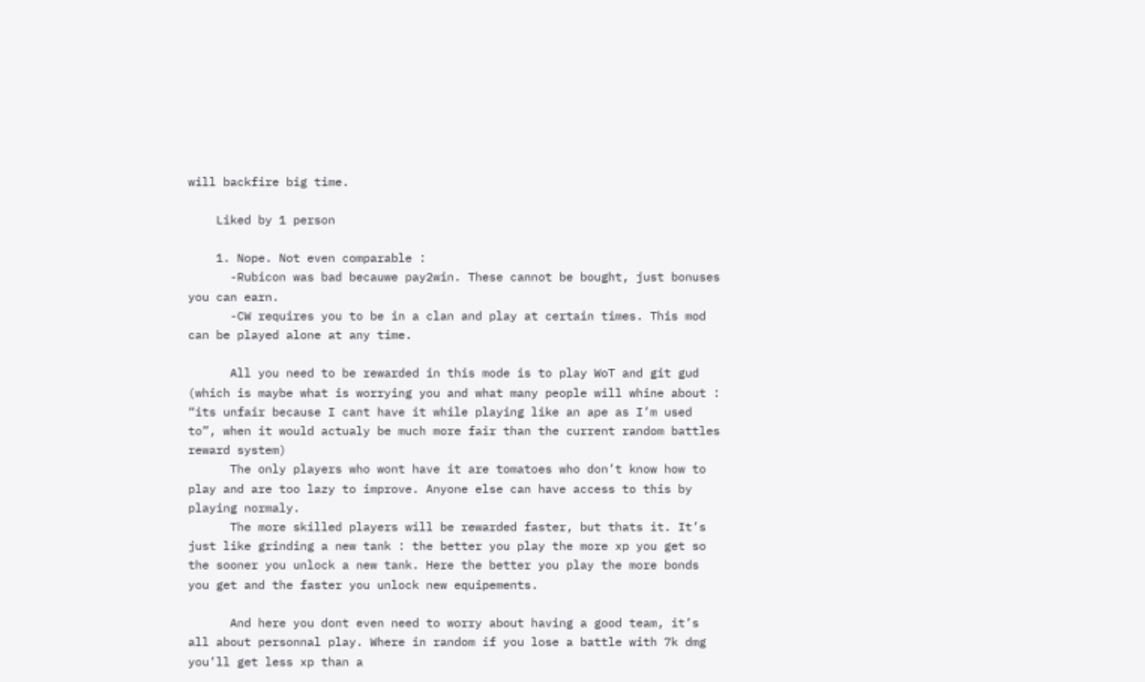will backfire big time.

    Liked by 1 person

    1. Nope. Not even comparable :
      -Rubicon was bad becauwe pay2win. These cannot be bought, just bonuses you can earn.
      -CW requires you to be in a clan and play at certain times. This mod can be played alone at any time.

      All you need to be rewarded in this mode is to play WoT and git gud (which is maybe what is worrying you and what many people will whine about : “its unfair because I cant have it while playing like an ape as I’m used to”, when it would actualy be much more fair than the current random battles reward system)
      The only players who wont have it are tomatoes who don’t know how to play and are too lazy to improve. Anyone else can have access to this by playing normaly.
      The more skilled players will be rewarded faster, but thats it. It’s just like grinding a new tank : the better you play the more xp you get so the sooner you unlock a new tank. Here the better you play the more bonds you get and the faster you unlock new equipements.

      And here you dont even need to worry about having a good team, it’s all about personnal play. Where in random if you lose a battle with 7k dmg you’ll get less xp than a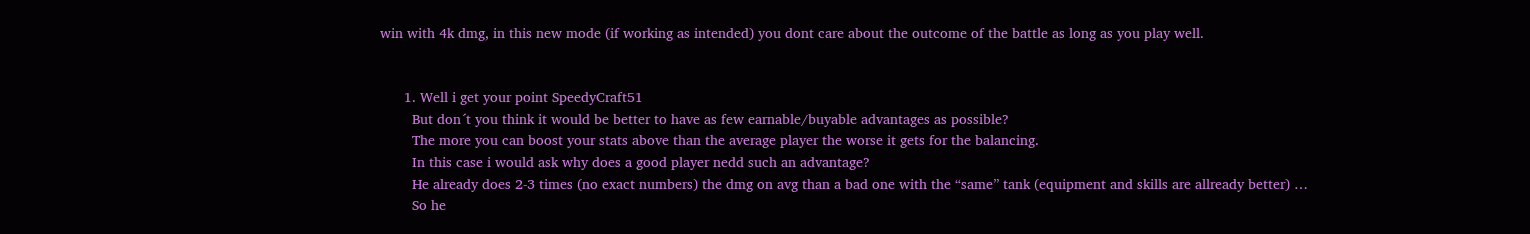win with 4k dmg, in this new mode (if working as intended) you dont care about the outcome of the battle as long as you play well.


      1. Well i get your point SpeedyCraft51
        But don´t you think it would be better to have as few earnable/buyable advantages as possible?
        The more you can boost your stats above than the average player the worse it gets for the balancing.
        In this case i would ask why does a good player nedd such an advantage?
        He already does 2-3 times (no exact numbers) the dmg on avg than a bad one with the “same” tank (equipment and skills are allready better) …
        So he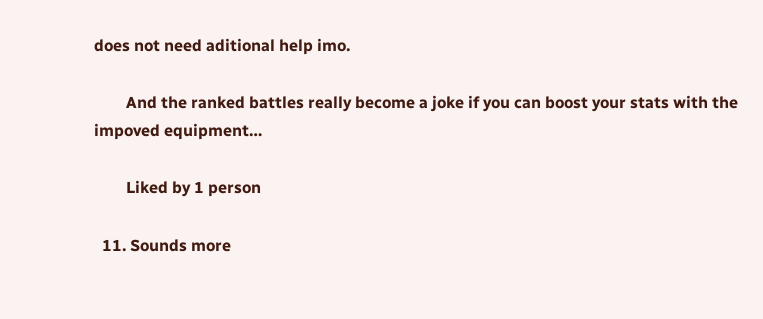does not need aditional help imo.

        And the ranked battles really become a joke if you can boost your stats with the impoved equipment…

        Liked by 1 person

  11. Sounds more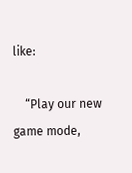like:

    “Play our new game mode,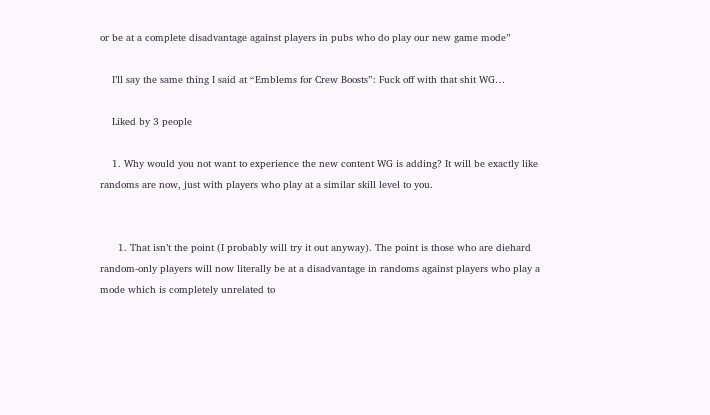or be at a complete disadvantage against players in pubs who do play our new game mode”

    I’ll say the same thing I said at “Emblems for Crew Boosts”: Fuck off with that shit WG…

    Liked by 3 people

    1. Why would you not want to experience the new content WG is adding? It will be exactly like randoms are now, just with players who play at a similar skill level to you.


      1. That isn’t the point (I probably will try it out anyway). The point is those who are diehard random-only players will now literally be at a disadvantage in randoms against players who play a mode which is completely unrelated to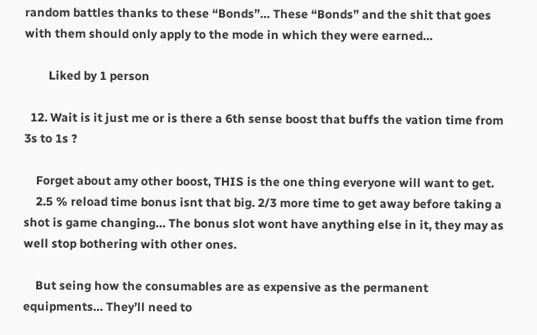random battles thanks to these “Bonds”… These “Bonds” and the shit that goes with them should only apply to the mode in which they were earned…

        Liked by 1 person

  12. Wait is it just me or is there a 6th sense boost that buffs the vation time from 3s to 1s ?

    Forget about amy other boost, THIS is the one thing everyone will want to get.
    2.5 % reload time bonus isnt that big. 2/3 more time to get away before taking a shot is game changing… The bonus slot wont have anything else in it, they may as well stop bothering with other ones.

    But seing how the consumables are as expensive as the permanent equipments… They’ll need to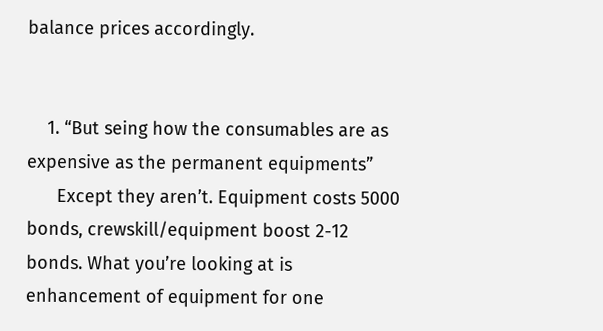balance prices accordingly.


    1. “But seing how the consumables are as expensive as the permanent equipments”
      Except they aren’t. Equipment costs 5000 bonds, crewskill/equipment boost 2-12 bonds. What you’re looking at is enhancement of equipment for one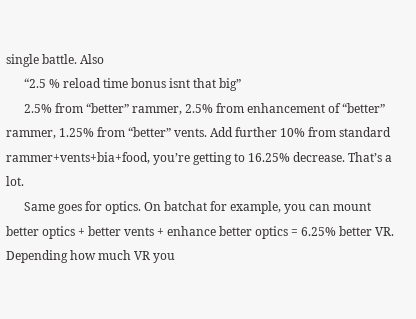single battle. Also
      “2.5 % reload time bonus isnt that big”
      2.5% from “better” rammer, 2.5% from enhancement of “better” rammer, 1.25% from “better” vents. Add further 10% from standard rammer+vents+bia+food, you’re getting to 16.25% decrease. That’s a lot.
      Same goes for optics. On batchat for example, you can mount better optics + better vents + enhance better optics = 6.25% better VR. Depending how much VR you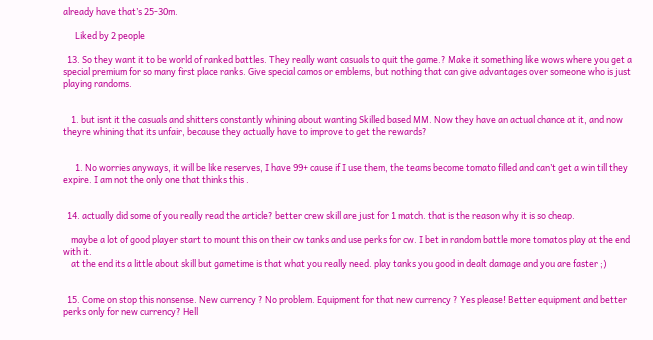already have that’s 25-30m.

      Liked by 2 people

  13. So they want it to be world of ranked battles. They really want casuals to quit the game.? Make it something like wows where you get a special premium for so many first place ranks. Give special camos or emblems, but nothing that can give advantages over someone who is just playing randoms.


    1. but isnt it the casuals and shitters constantly whining about wanting Skilled based MM. Now they have an actual chance at it, and now theyre whining that its unfair, because they actually have to improve to get the rewards?


      1. No worries anyways, it will be like reserves, I have 99+ cause if I use them, the teams become tomato filled and can’t get a win till they expire. I am not the only one that thinks this .


  14. actually did some of you really read the article? better crew skill are just for 1 match. that is the reason why it is so cheap.

    maybe a lot of good player start to mount this on their cw tanks and use perks for cw. I bet in random battle more tomatos play at the end with it.
    at the end its a little about skill but gametime is that what you really need. play tanks you good in dealt damage and you are faster ;)


  15. Come on stop this nonsense. New currency ? No problem. Equipment for that new currency ? Yes please! Better equipment and better perks only for new currency? Hell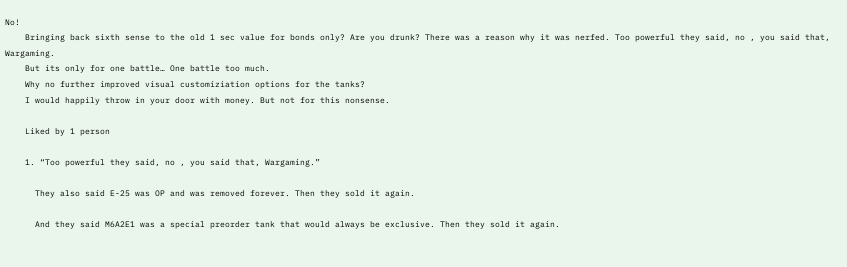No!
    Bringing back sixth sense to the old 1 sec value for bonds only? Are you drunk? There was a reason why it was nerfed. Too powerful they said, no , you said that, Wargaming.
    But its only for one battle… One battle too much.
    Why no further improved visual customiziation options for the tanks?
    I would happily throw in your door with money. But not for this nonsense.

    Liked by 1 person

    1. “Too powerful they said, no , you said that, Wargaming.”

      They also said E-25 was OP and was removed forever. Then they sold it again.

      And they said M6A2E1 was a special preorder tank that would always be exclusive. Then they sold it again.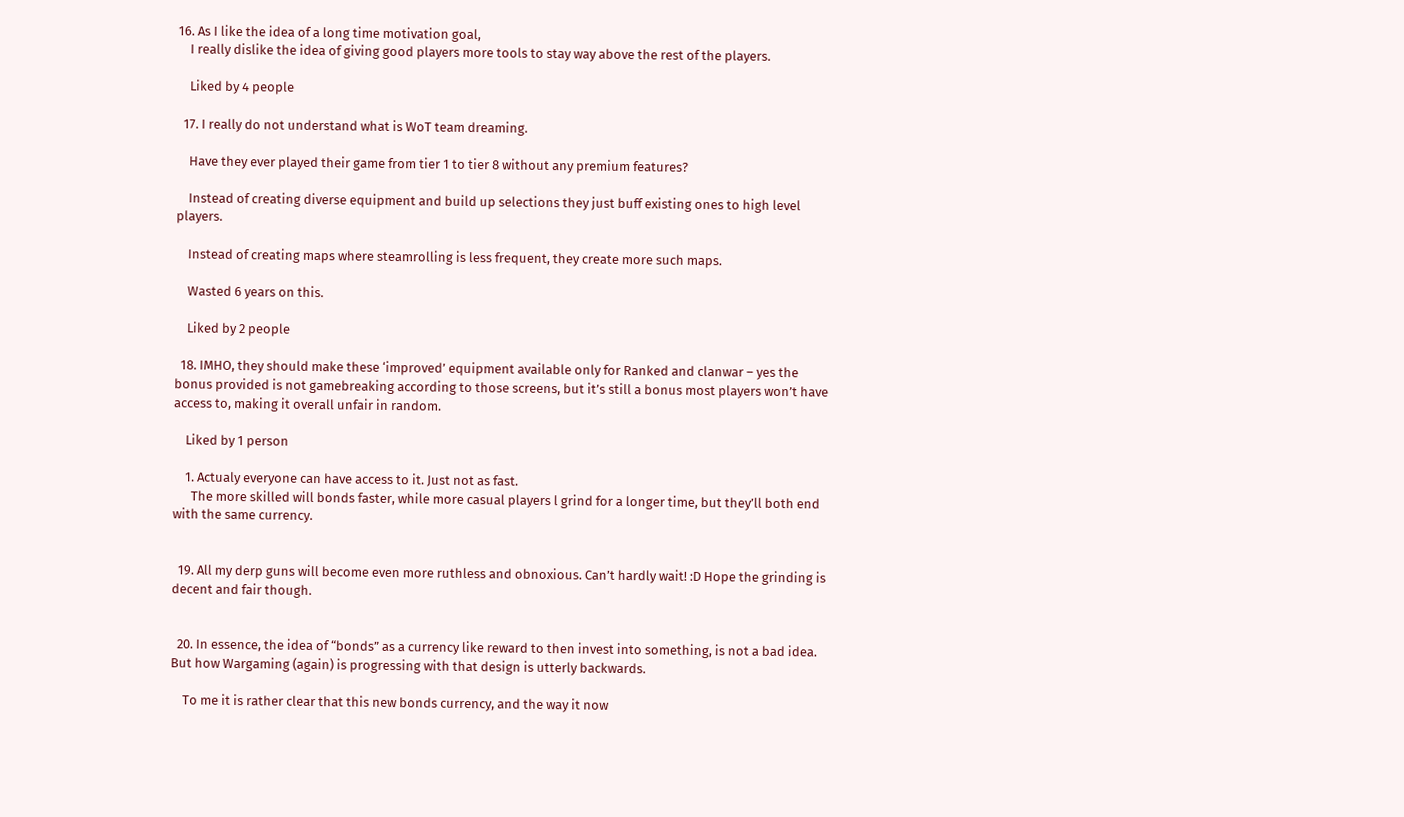16. As I like the idea of a long time motivation goal,
    I really dislike the idea of giving good players more tools to stay way above the rest of the players.

    Liked by 4 people

  17. I really do not understand what is WoT team dreaming.

    Have they ever played their game from tier 1 to tier 8 without any premium features?

    Instead of creating diverse equipment and build up selections they just buff existing ones to high level players.

    Instead of creating maps where steamrolling is less frequent, they create more such maps.

    Wasted 6 years on this.

    Liked by 2 people

  18. IMHO, they should make these ‘improved’ equipment available only for Ranked and clanwar – yes the bonus provided is not gamebreaking according to those screens, but it’s still a bonus most players won’t have access to, making it overall unfair in random.

    Liked by 1 person

    1. Actualy everyone can have access to it. Just not as fast.
      The more skilled will bonds faster, while more casual players l grind for a longer time, but they’ll both end with the same currency.


  19. All my derp guns will become even more ruthless and obnoxious. Can’t hardly wait! :D Hope the grinding is decent and fair though.


  20. In essence, the idea of “bonds” as a currency like reward to then invest into something, is not a bad idea. But how Wargaming (again) is progressing with that design is utterly backwards.

    To me it is rather clear that this new bonds currency, and the way it now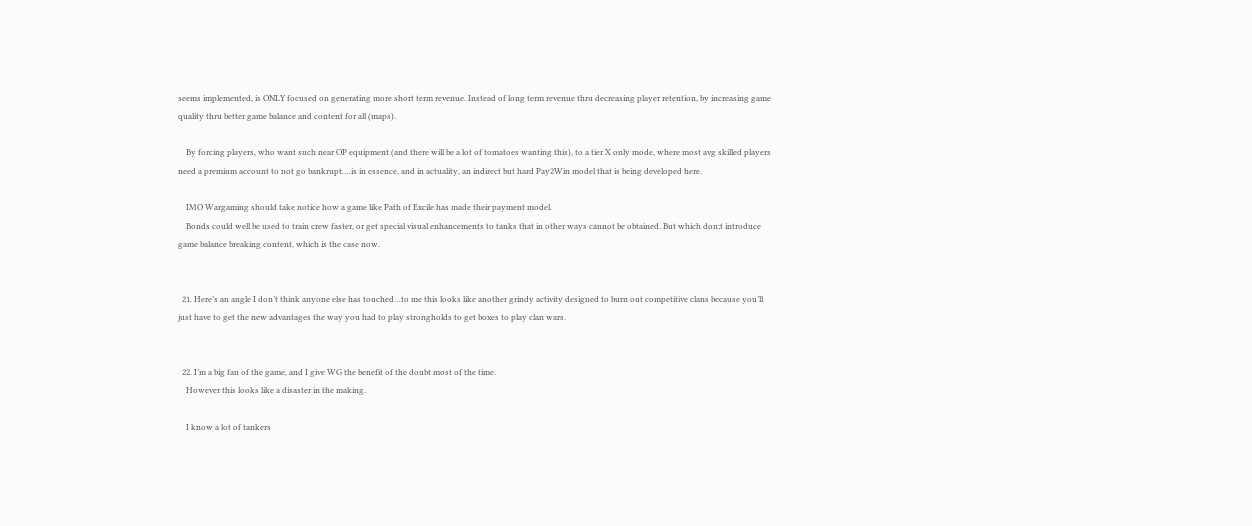seems implemented, is ONLY focused on generating more short term revenue. Instead of long term revenue thru decreasing player retention, by increasing game quality thru better game balance and content for all (maps).

    By forcing players, who want such near OP equipment (and there will be a lot of tomatoes wanting this), to a tier X only mode, where most avg skilled players need a premium account to not go bankrupt….is in essence, and in actuality, an indirect but hard Pay2Win model that is being developed here.

    IMO Wargaming should take notice how a game like Path of Excile has made their payment model.
    Bonds could well be used to train crew faster, or get special visual enhancements to tanks that in other ways cannot be obtained. But which don;t introduce game balance breaking content, which is the case now.


  21. Here’s an angle I don’t think anyone else has touched…to me this looks like another grindy activity designed to burn out competitive clans because you’ll just have to get the new advantages the way you had to play strongholds to get boxes to play clan wars.


  22. I’m a big fan of the game, and I give WG the benefit of the doubt most of the time.
    However this looks like a disaster in the making.

    I know a lot of tankers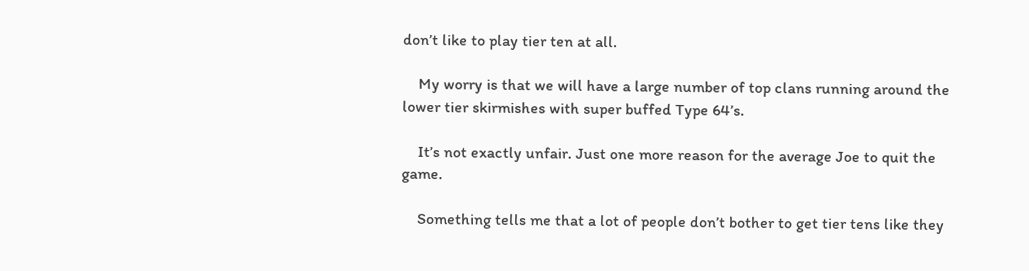don’t like to play tier ten at all.

    My worry is that we will have a large number of top clans running around the lower tier skirmishes with super buffed Type 64’s.

    It’s not exactly unfair. Just one more reason for the average Joe to quit the game.

    Something tells me that a lot of people don’t bother to get tier tens like they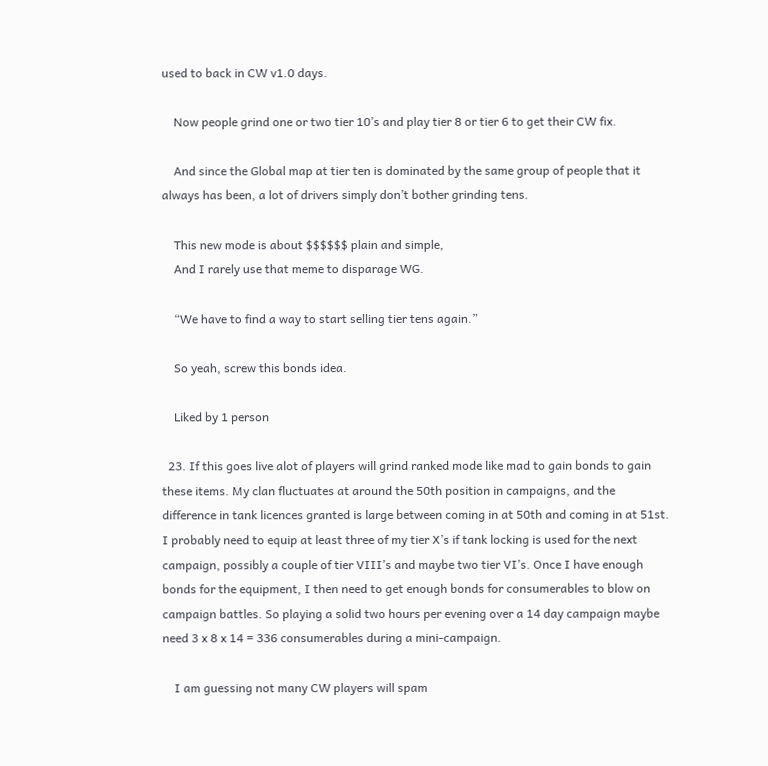used to back in CW v1.0 days.

    Now people grind one or two tier 10’s and play tier 8 or tier 6 to get their CW fix.

    And since the Global map at tier ten is dominated by the same group of people that it always has been, a lot of drivers simply don’t bother grinding tens.

    This new mode is about $$$$$$ plain and simple,
    And I rarely use that meme to disparage WG.

    “We have to find a way to start selling tier tens again.”

    So yeah, screw this bonds idea.

    Liked by 1 person

  23. If this goes live alot of players will grind ranked mode like mad to gain bonds to gain these items. My clan fluctuates at around the 50th position in campaigns, and the difference in tank licences granted is large between coming in at 50th and coming in at 51st. I probably need to equip at least three of my tier X’s if tank locking is used for the next campaign, possibly a couple of tier VIII’s and maybe two tier VI’s. Once I have enough bonds for the equipment, I then need to get enough bonds for consumerables to blow on campaign battles. So playing a solid two hours per evening over a 14 day campaign maybe need 3 x 8 x 14 = 336 consumerables during a mini-campaign.

    I am guessing not many CW players will spam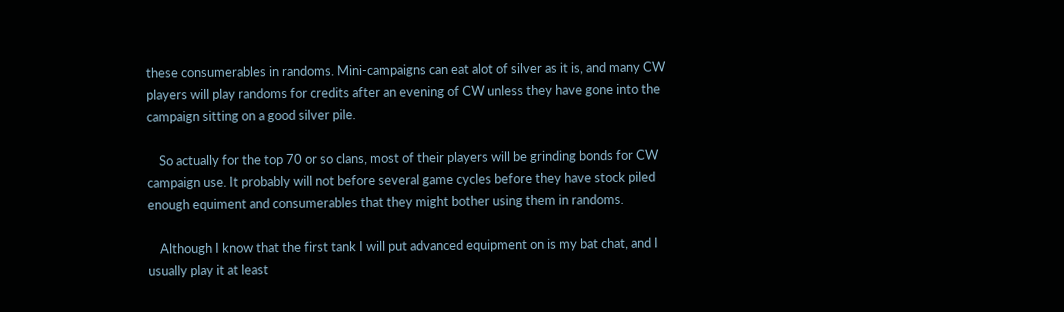these consumerables in randoms. Mini-campaigns can eat alot of silver as it is, and many CW players will play randoms for credits after an evening of CW unless they have gone into the campaign sitting on a good silver pile.

    So actually for the top 70 or so clans, most of their players will be grinding bonds for CW campaign use. It probably will not before several game cycles before they have stock piled enough equiment and consumerables that they might bother using them in randoms.

    Although I know that the first tank I will put advanced equipment on is my bat chat, and I usually play it at least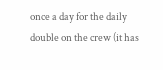once a day for the daily double on the crew (it has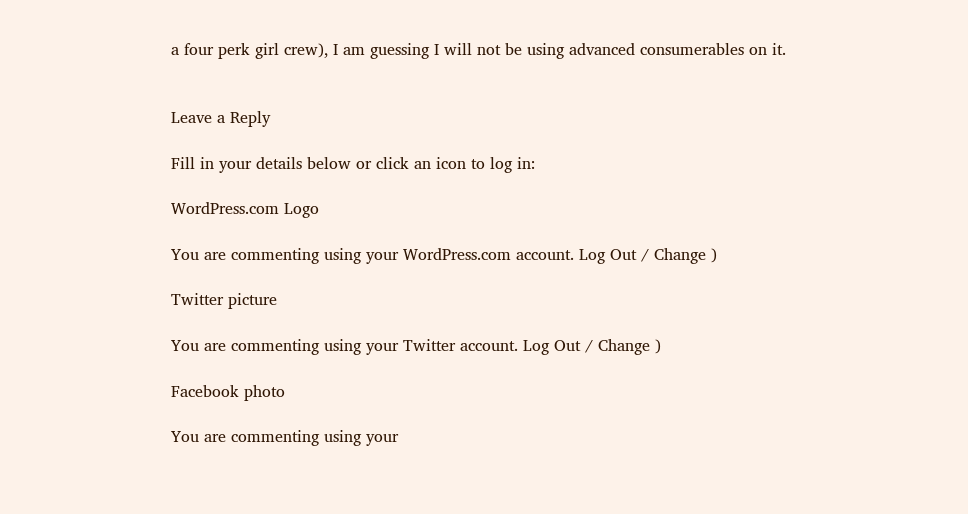a four perk girl crew), I am guessing I will not be using advanced consumerables on it.


Leave a Reply

Fill in your details below or click an icon to log in:

WordPress.com Logo

You are commenting using your WordPress.com account. Log Out / Change )

Twitter picture

You are commenting using your Twitter account. Log Out / Change )

Facebook photo

You are commenting using your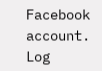Facebook account. Log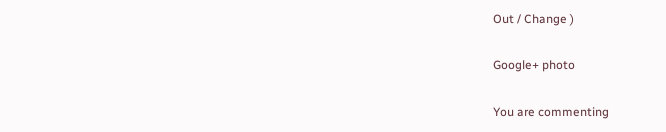Out / Change )

Google+ photo

You are commenting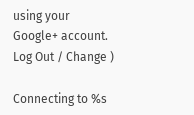using your Google+ account. Log Out / Change )

Connecting to %s